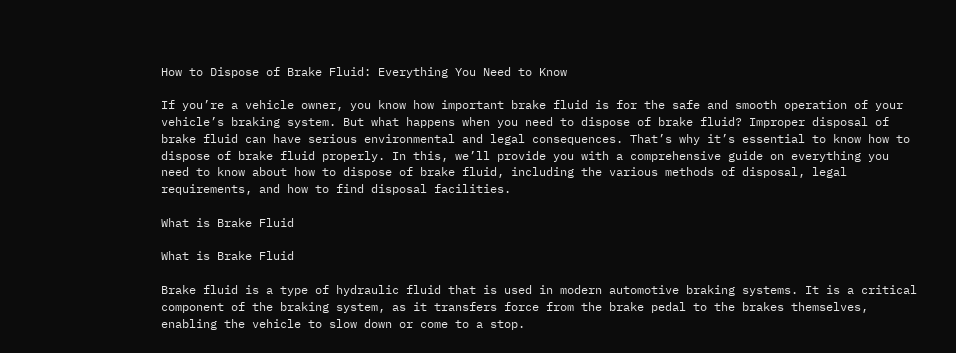How to Dispose of Brake Fluid: Everything You Need to Know

If you’re a vehicle owner, you know how important brake fluid is for the safe and smooth operation of your vehicle’s braking system. But what happens when you need to dispose of brake fluid? Improper disposal of brake fluid can have serious environmental and legal consequences. That’s why it’s essential to know how to dispose of brake fluid properly. In this, we’ll provide you with a comprehensive guide on everything you need to know about how to dispose of brake fluid, including the various methods of disposal, legal requirements, and how to find disposal facilities.

What is Brake Fluid

What is Brake Fluid

Brake fluid is a type of hydraulic fluid that is used in modern automotive braking systems. It is a critical component of the braking system, as it transfers force from the brake pedal to the brakes themselves, enabling the vehicle to slow down or come to a stop.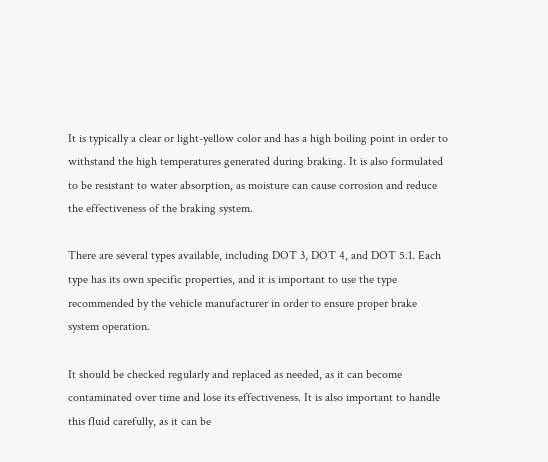It is typically a clear or light-yellow color and has a high boiling point in order to withstand the high temperatures generated during braking. It is also formulated to be resistant to water absorption, as moisture can cause corrosion and reduce the effectiveness of the braking system.

There are several types available, including DOT 3, DOT 4, and DOT 5.1. Each type has its own specific properties, and it is important to use the type recommended by the vehicle manufacturer in order to ensure proper brake system operation.

It should be checked regularly and replaced as needed, as it can become contaminated over time and lose its effectiveness. It is also important to handle this fluid carefully, as it can be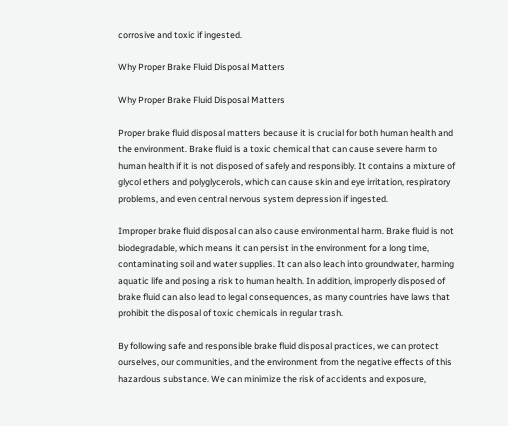corrosive and toxic if ingested.

Why Proper Brake Fluid Disposal Matters

Why Proper Brake Fluid Disposal Matters

Proper brake fluid disposal matters because it is crucial for both human health and the environment. Brake fluid is a toxic chemical that can cause severe harm to human health if it is not disposed of safely and responsibly. It contains a mixture of glycol ethers and polyglycerols, which can cause skin and eye irritation, respiratory problems, and even central nervous system depression if ingested.

Improper brake fluid disposal can also cause environmental harm. Brake fluid is not biodegradable, which means it can persist in the environment for a long time, contaminating soil and water supplies. It can also leach into groundwater, harming aquatic life and posing a risk to human health. In addition, improperly disposed of brake fluid can also lead to legal consequences, as many countries have laws that prohibit the disposal of toxic chemicals in regular trash.

By following safe and responsible brake fluid disposal practices, we can protect ourselves, our communities, and the environment from the negative effects of this hazardous substance. We can minimize the risk of accidents and exposure,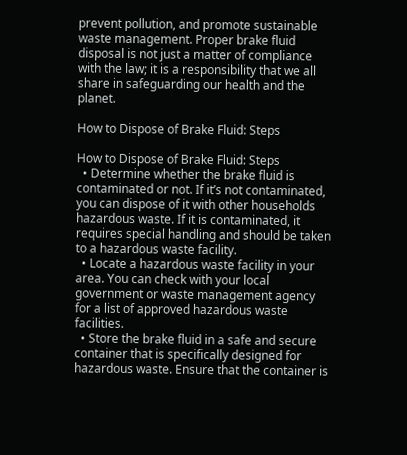prevent pollution, and promote sustainable waste management. Proper brake fluid disposal is not just a matter of compliance with the law; it is a responsibility that we all share in safeguarding our health and the planet.

How to Dispose of Brake Fluid: Steps

How to Dispose of Brake Fluid: Steps
  • Determine whether the brake fluid is contaminated or not. If it’s not contaminated, you can dispose of it with other households hazardous waste. If it is contaminated, it requires special handling and should be taken to a hazardous waste facility.
  • Locate a hazardous waste facility in your area. You can check with your local government or waste management agency for a list of approved hazardous waste facilities.
  • Store the brake fluid in a safe and secure container that is specifically designed for hazardous waste. Ensure that the container is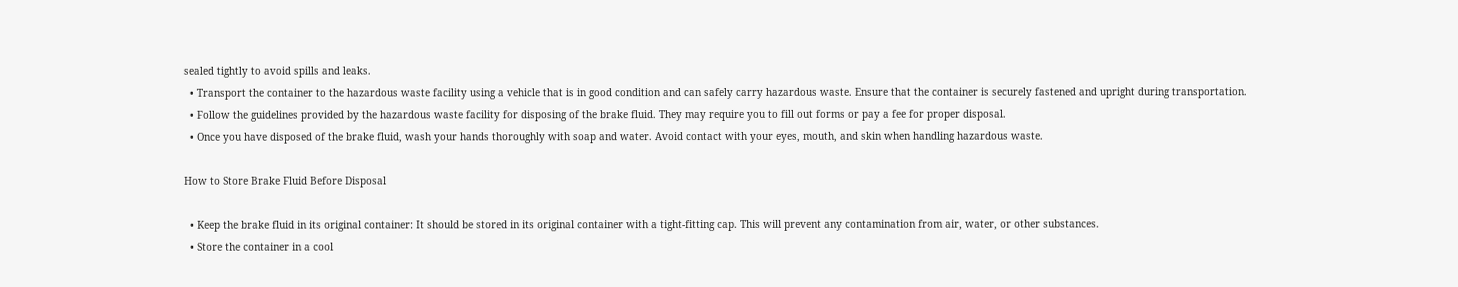sealed tightly to avoid spills and leaks.
  • Transport the container to the hazardous waste facility using a vehicle that is in good condition and can safely carry hazardous waste. Ensure that the container is securely fastened and upright during transportation.
  • Follow the guidelines provided by the hazardous waste facility for disposing of the brake fluid. They may require you to fill out forms or pay a fee for proper disposal.
  • Once you have disposed of the brake fluid, wash your hands thoroughly with soap and water. Avoid contact with your eyes, mouth, and skin when handling hazardous waste.

How to Store Brake Fluid Before Disposal

  • Keep the brake fluid in its original container: It should be stored in its original container with a tight-fitting cap. This will prevent any contamination from air, water, or other substances.
  • Store the container in a cool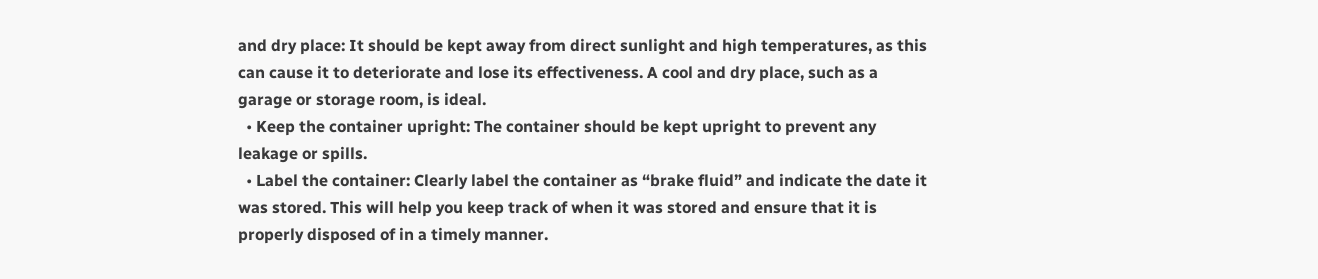and dry place: It should be kept away from direct sunlight and high temperatures, as this can cause it to deteriorate and lose its effectiveness. A cool and dry place, such as a garage or storage room, is ideal.
  • Keep the container upright: The container should be kept upright to prevent any leakage or spills.
  • Label the container: Clearly label the container as “brake fluid” and indicate the date it was stored. This will help you keep track of when it was stored and ensure that it is properly disposed of in a timely manner.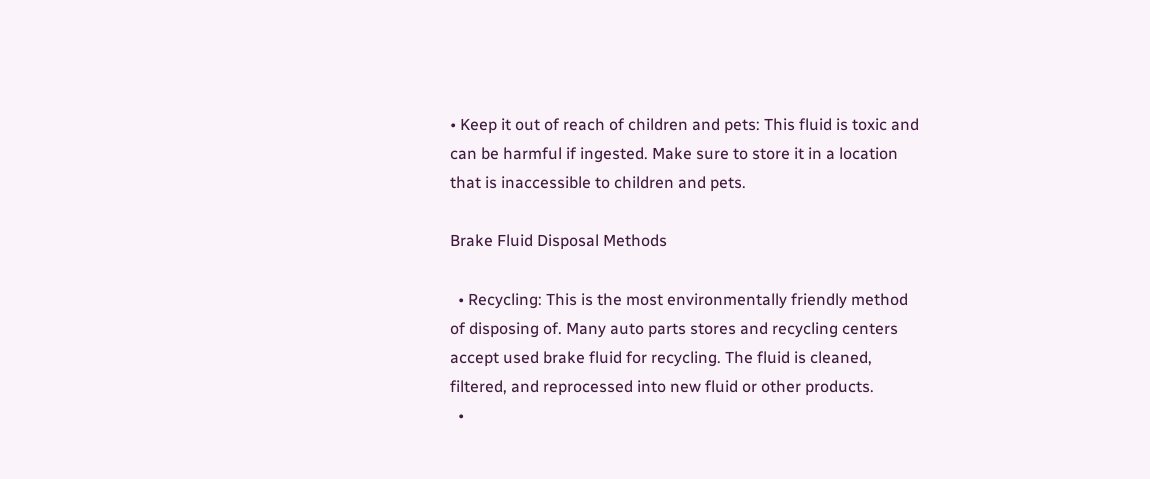• Keep it out of reach of children and pets: This fluid is toxic and can be harmful if ingested. Make sure to store it in a location that is inaccessible to children and pets.

Brake Fluid Disposal Methods

  • Recycling: This is the most environmentally friendly method of disposing of. Many auto parts stores and recycling centers accept used brake fluid for recycling. The fluid is cleaned, filtered, and reprocessed into new fluid or other products.
  •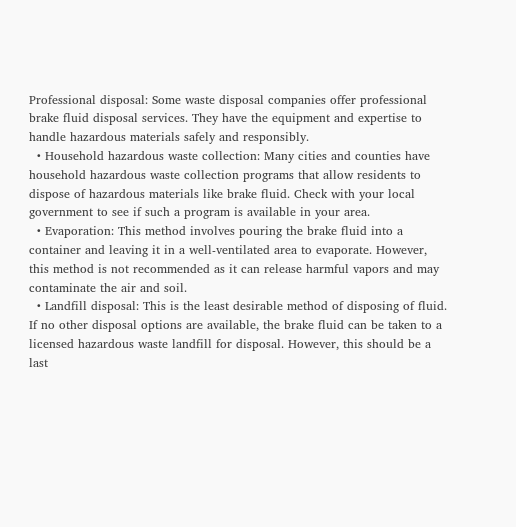Professional disposal: Some waste disposal companies offer professional brake fluid disposal services. They have the equipment and expertise to handle hazardous materials safely and responsibly.
  • Household hazardous waste collection: Many cities and counties have household hazardous waste collection programs that allow residents to dispose of hazardous materials like brake fluid. Check with your local government to see if such a program is available in your area.
  • Evaporation: This method involves pouring the brake fluid into a container and leaving it in a well-ventilated area to evaporate. However, this method is not recommended as it can release harmful vapors and may contaminate the air and soil.
  • Landfill disposal: This is the least desirable method of disposing of fluid. If no other disposal options are available, the brake fluid can be taken to a licensed hazardous waste landfill for disposal. However, this should be a last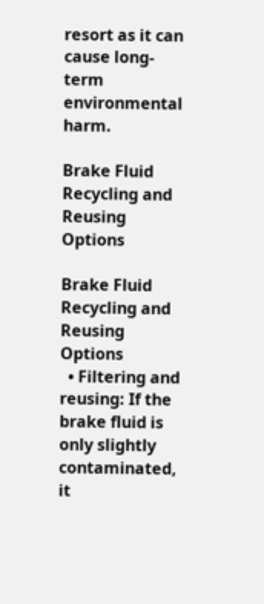resort as it can cause long-term environmental harm.

Brake Fluid Recycling and Reusing Options

Brake Fluid Recycling and Reusing Options
  • Filtering and reusing: If the brake fluid is only slightly contaminated, it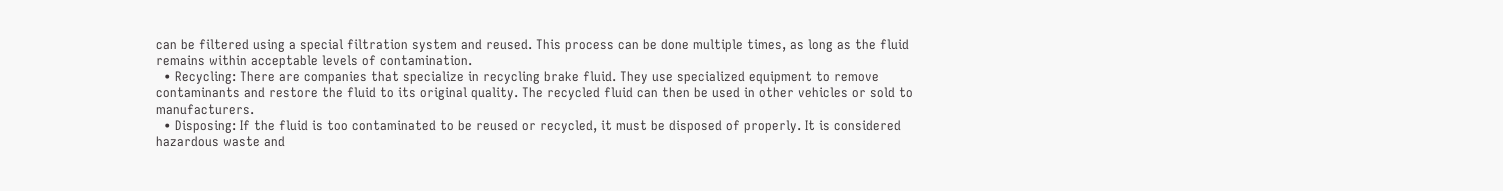can be filtered using a special filtration system and reused. This process can be done multiple times, as long as the fluid remains within acceptable levels of contamination.
  • Recycling: There are companies that specialize in recycling brake fluid. They use specialized equipment to remove contaminants and restore the fluid to its original quality. The recycled fluid can then be used in other vehicles or sold to manufacturers.
  • Disposing: If the fluid is too contaminated to be reused or recycled, it must be disposed of properly. It is considered hazardous waste and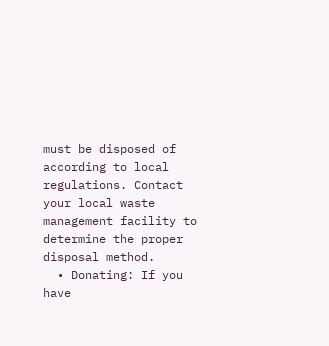must be disposed of according to local regulations. Contact your local waste management facility to determine the proper disposal method.
  • Donating: If you have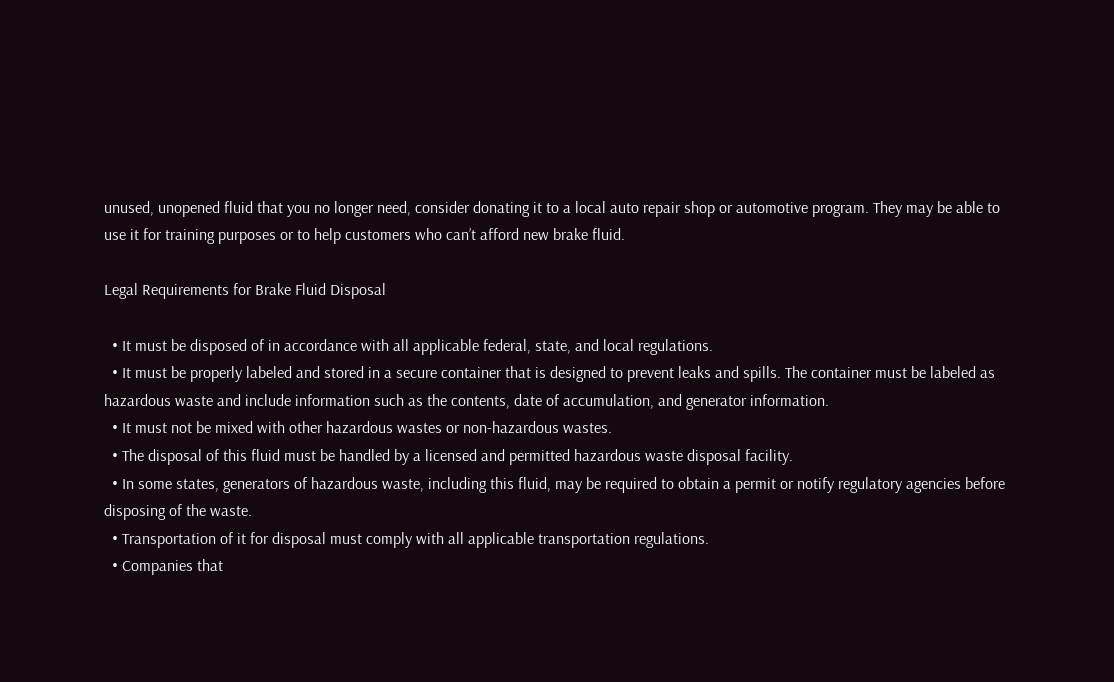unused, unopened fluid that you no longer need, consider donating it to a local auto repair shop or automotive program. They may be able to use it for training purposes or to help customers who can’t afford new brake fluid.

Legal Requirements for Brake Fluid Disposal

  • It must be disposed of in accordance with all applicable federal, state, and local regulations.
  • It must be properly labeled and stored in a secure container that is designed to prevent leaks and spills. The container must be labeled as hazardous waste and include information such as the contents, date of accumulation, and generator information.
  • It must not be mixed with other hazardous wastes or non-hazardous wastes.
  • The disposal of this fluid must be handled by a licensed and permitted hazardous waste disposal facility.
  • In some states, generators of hazardous waste, including this fluid, may be required to obtain a permit or notify regulatory agencies before disposing of the waste.
  • Transportation of it for disposal must comply with all applicable transportation regulations.
  • Companies that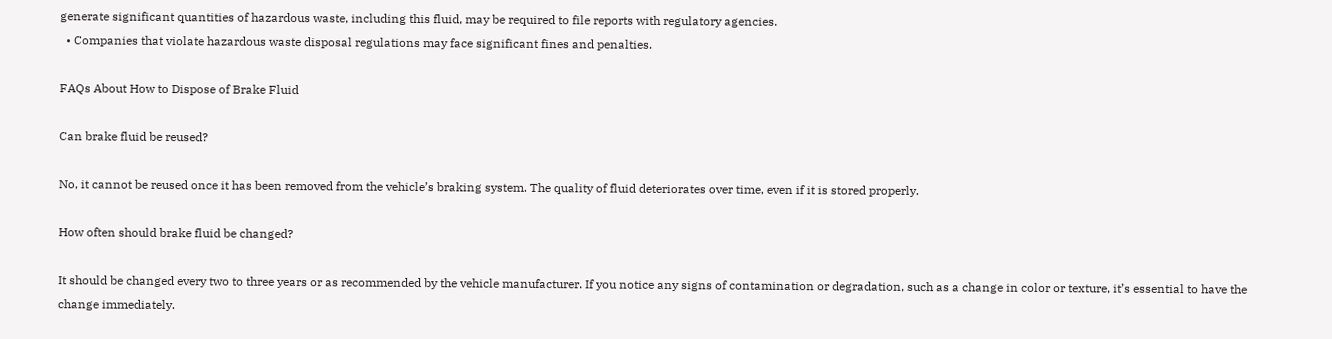generate significant quantities of hazardous waste, including this fluid, may be required to file reports with regulatory agencies.
  • Companies that violate hazardous waste disposal regulations may face significant fines and penalties.

FAQs About How to Dispose of Brake Fluid

Can brake fluid be reused?

No, it cannot be reused once it has been removed from the vehicle’s braking system. The quality of fluid deteriorates over time, even if it is stored properly.

How often should brake fluid be changed?

It should be changed every two to three years or as recommended by the vehicle manufacturer. If you notice any signs of contamination or degradation, such as a change in color or texture, it’s essential to have the change immediately.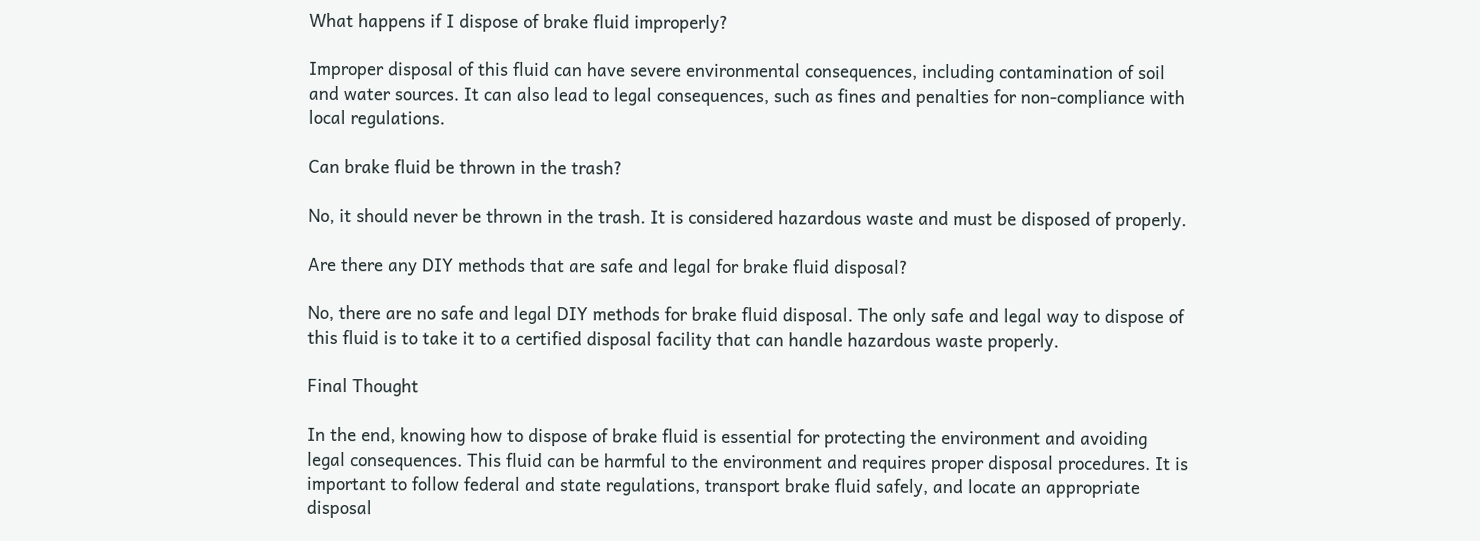What happens if I dispose of brake fluid improperly?

Improper disposal of this fluid can have severe environmental consequences, including contamination of soil and water sources. It can also lead to legal consequences, such as fines and penalties for non-compliance with local regulations.

Can brake fluid be thrown in the trash?

No, it should never be thrown in the trash. It is considered hazardous waste and must be disposed of properly.

Are there any DIY methods that are safe and legal for brake fluid disposal?

No, there are no safe and legal DIY methods for brake fluid disposal. The only safe and legal way to dispose of this fluid is to take it to a certified disposal facility that can handle hazardous waste properly.

Final Thought

In the end, knowing how to dispose of brake fluid is essential for protecting the environment and avoiding legal consequences. This fluid can be harmful to the environment and requires proper disposal procedures. It is important to follow federal and state regulations, transport brake fluid safely, and locate an appropriate disposal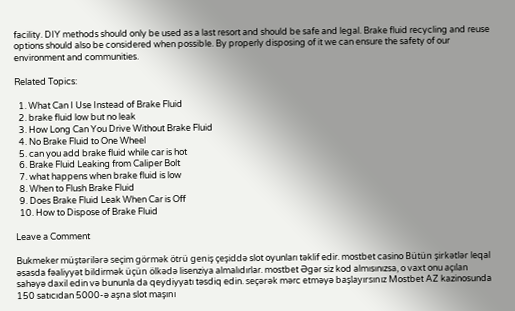facility. DIY methods should only be used as a last resort and should be safe and legal. Brake fluid recycling and reuse options should also be considered when possible. By properly disposing of it we can ensure the safety of our environment and communities.

Related Topics:

  1. What Can I Use Instead of Brake Fluid
  2. brake fluid low but no leak
  3. How Long Can You Drive Without Brake Fluid
  4. No Brake Fluid to One Wheel
  5. can you add brake fluid while car is hot
  6. Brake Fluid Leaking from Caliper Bolt
  7. what happens when brake fluid is low
  8. When to Flush Brake Fluid
  9. Does Brake Fluid Leak When Car is Off
  10. How to Dispose of Brake Fluid

Leave a Comment

Bukmeker müştərilərə seçim görmək ötrü geniş çeşiddə slot oyunları təklif edir. mostbet casino Bütün şirkətlər leqal əsasda fəaliyyət bildirmək üçün ölkədə lisenziya almalıdırlar. mostbet Əgər siz kod almısınızsa, o vaxt onu açılan sahəyə daxil edin və bununla da qeydiyyatı təsdiq edin. seçərək mərc etməyə başlayırsınız Mostbet AZ kazinosunda 150 satıcıdan 5000-ə aşna slot maşını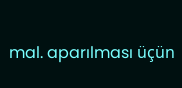mal. aparılması üçün